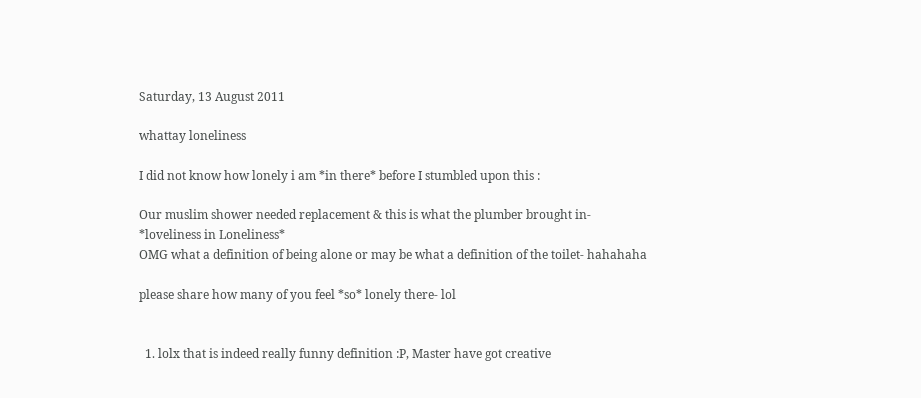Saturday, 13 August 2011

whattay loneliness

I did not know how lonely i am *in there* before I stumbled upon this :

Our muslim shower needed replacement & this is what the plumber brought in-
*loveliness in Loneliness*
OMG what a definition of being alone or may be what a definition of the toilet- hahahaha

please share how many of you feel *so* lonely there- lol


  1. lolx that is indeed really funny definition :P, Master have got creative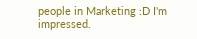people in Marketing :D I'm impressed.